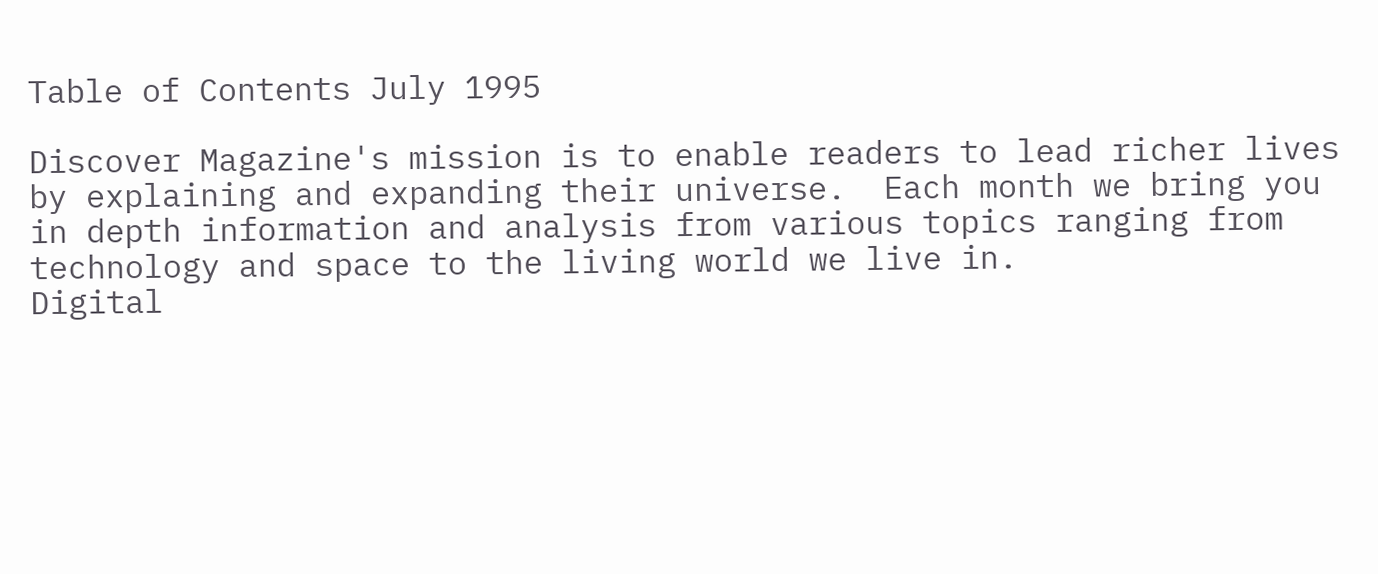Table of Contents July 1995

Discover Magazine's mission is to enable readers to lead richer lives by explaining and expanding their universe.  Each month we bring you in depth information and analysis from various topics ranging from technology and space to the living world we live in.
Digital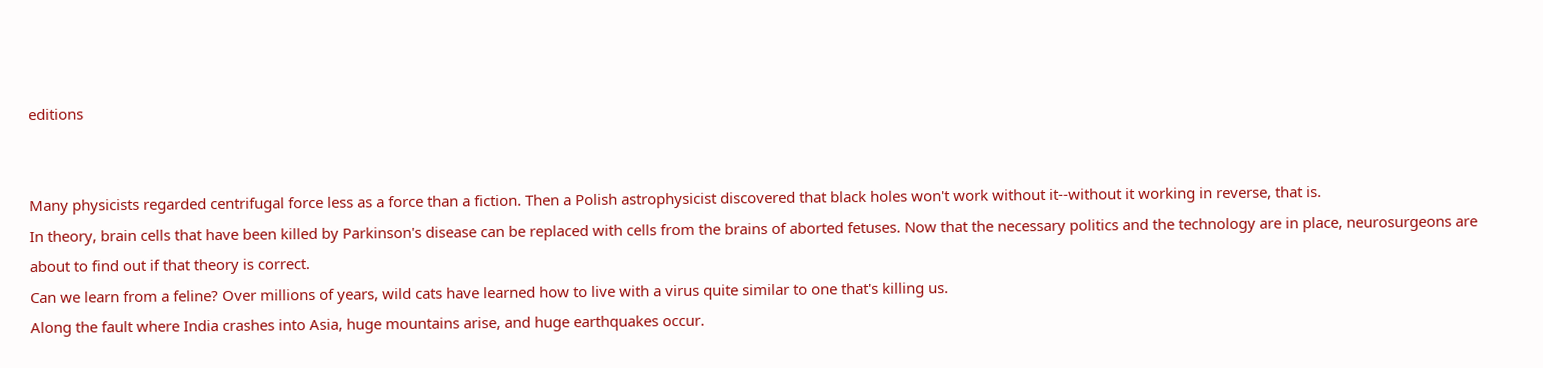editions


Many physicists regarded centrifugal force less as a force than a fiction. Then a Polish astrophysicist discovered that black holes won't work without it--without it working in reverse, that is.
In theory, brain cells that have been killed by Parkinson's disease can be replaced with cells from the brains of aborted fetuses. Now that the necessary politics and the technology are in place, neurosurgeons are about to find out if that theory is correct.
Can we learn from a feline? Over millions of years, wild cats have learned how to live with a virus quite similar to one that's killing us.
Along the fault where India crashes into Asia, huge mountains arise, and huge earthquakes occur.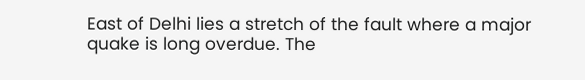East of Delhi lies a stretch of the fault where a major quake is long overdue. The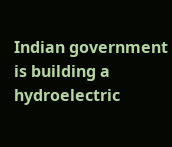Indian government is building a hydroelectric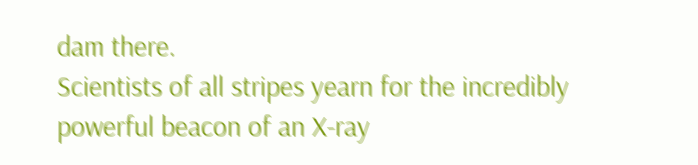dam there.
Scientists of all stripes yearn for the incredibly powerful beacon of an X-ray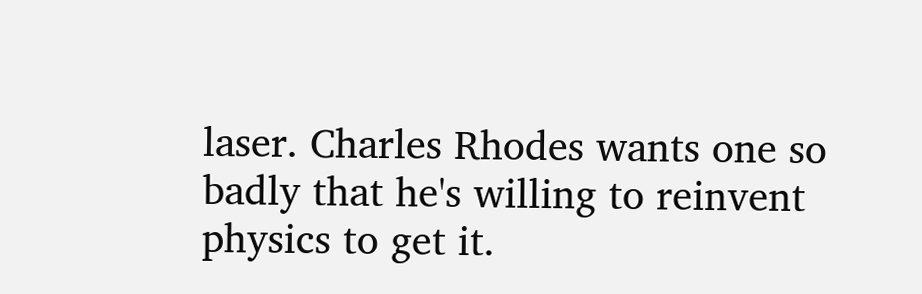laser. Charles Rhodes wants one so badly that he's willing to reinvent physics to get it.